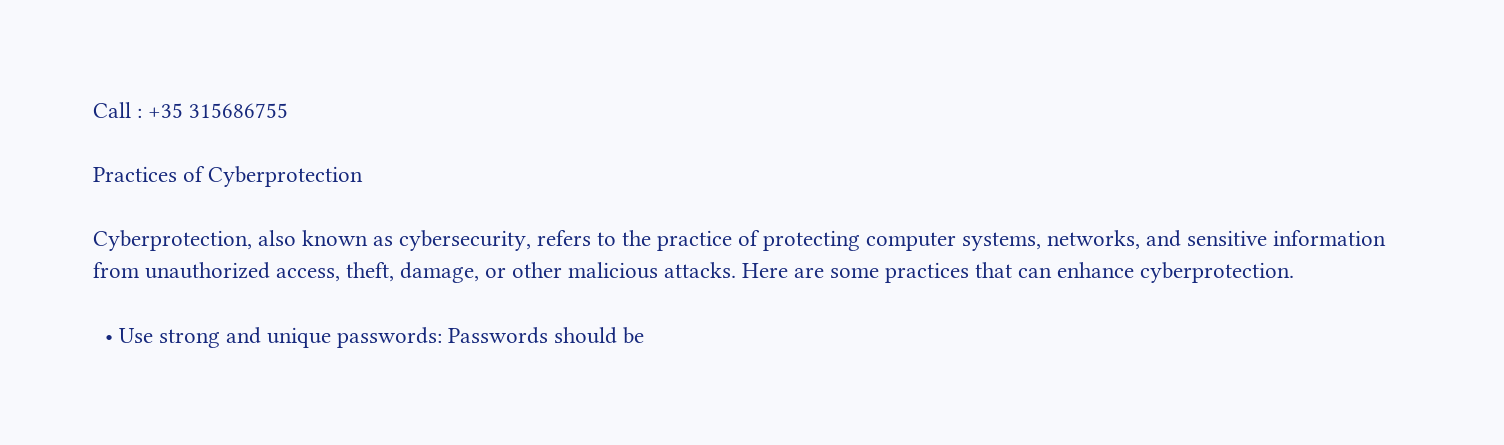Call : +35 315686755

Practices of Cyberprotection

Cyberprotection, also known as cybersecurity, refers to the practice of protecting computer systems, networks, and sensitive information from unauthorized access, theft, damage, or other malicious attacks. Here are some practices that can enhance cyberprotection.

  • Use strong and unique passwords: Passwords should be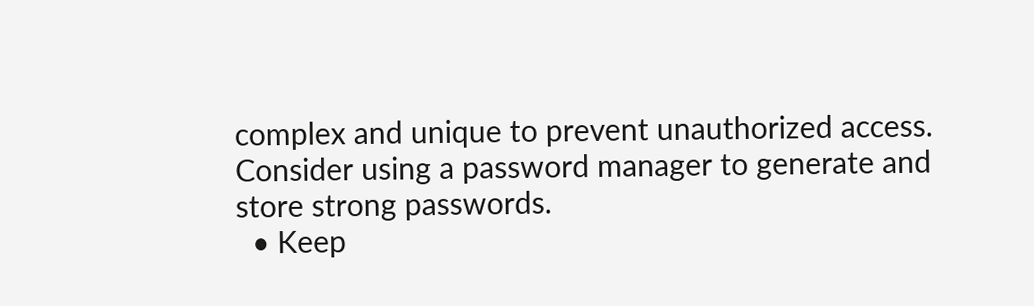complex and unique to prevent unauthorized access. Consider using a password manager to generate and store strong passwords.
  • Keep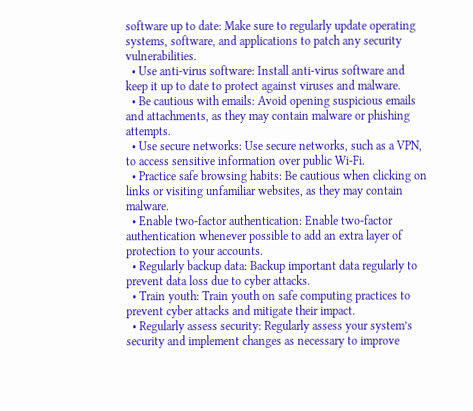software up to date: Make sure to regularly update operating systems, software, and applications to patch any security vulnerabilities.
  • Use anti-virus software: Install anti-virus software and keep it up to date to protect against viruses and malware.
  • Be cautious with emails: Avoid opening suspicious emails and attachments, as they may contain malware or phishing attempts.
  • Use secure networks: Use secure networks, such as a VPN, to access sensitive information over public Wi-Fi.
  • Practice safe browsing habits: Be cautious when clicking on links or visiting unfamiliar websites, as they may contain malware.
  • Enable two-factor authentication: Enable two-factor authentication whenever possible to add an extra layer of protection to your accounts.
  • Regularly backup data: Backup important data regularly to prevent data loss due to cyber attacks.
  • Train youth: Train youth on safe computing practices to prevent cyber attacks and mitigate their impact.
  • Regularly assess security: Regularly assess your system’s security and implement changes as necessary to improve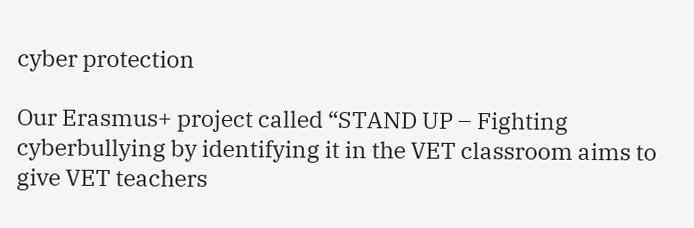cyber protection

Our Erasmus+ project called “STAND UP – Fighting cyberbullying by identifying it in the VET classroom aims to give VET teachers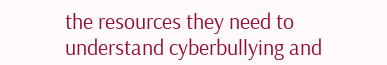the resources they need to understand cyberbullying and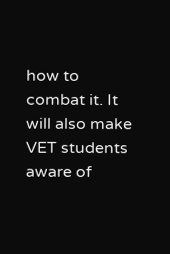how to combat it. It will also make VET students aware of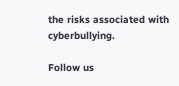the risks associated with cyberbullying.

Follow us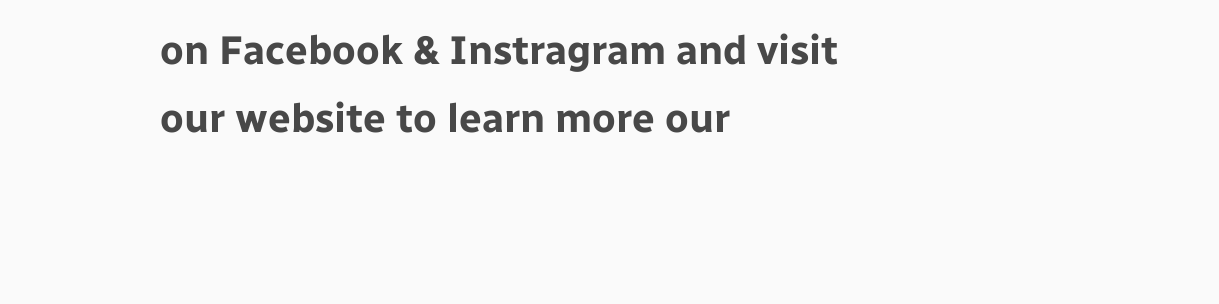on Facebook & Instragram and visit our website to learn more our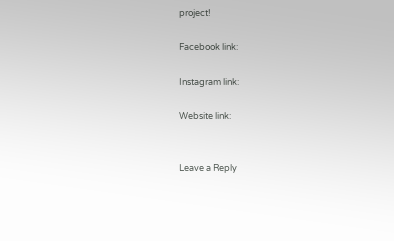project!

Facebook link:

Instagram link:

Website link:


Leave a Reply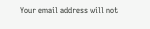Your email address will not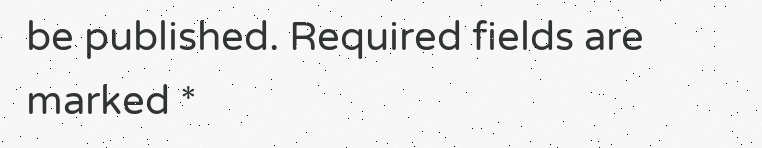be published. Required fields are marked *